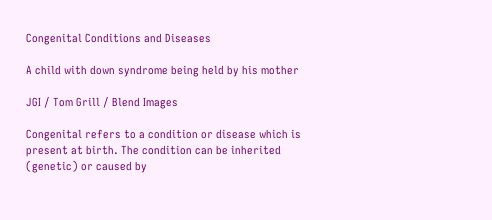Congenital Conditions and Diseases

A child with down syndrome being held by his mother

JGI / Tom Grill / Blend Images

Congenital refers to a condition or disease which is present at birth. The condition can be inherited (genetic) or caused by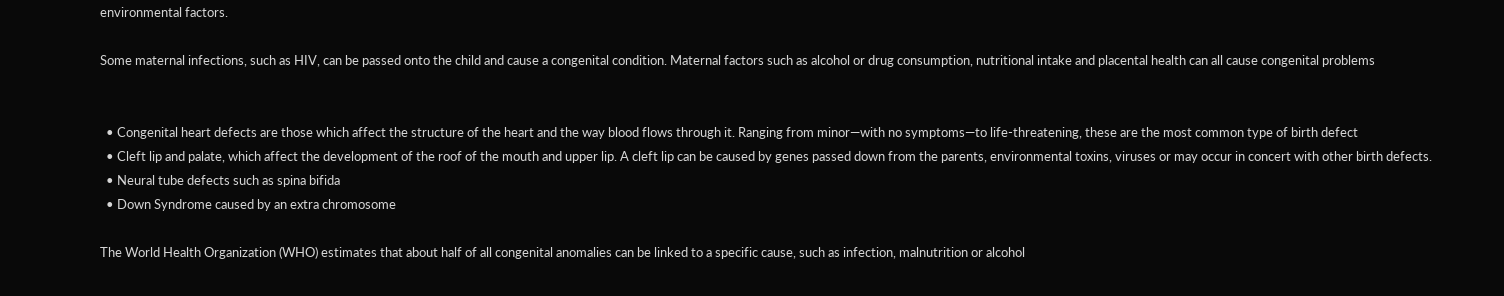environmental factors.

Some maternal infections, such as HIV, can be passed onto the child and cause a congenital condition. Maternal factors such as alcohol or drug consumption, nutritional intake and placental health can all cause congenital problems


  • Congenital heart defects are those which affect the structure of the heart and the way blood flows through it. Ranging from minor—with no symptoms—to life-threatening, these are the most common type of birth defect
  • Cleft lip and palate, which affect the development of the roof of the mouth and upper lip. A cleft lip can be caused by genes passed down from the parents, environmental toxins, viruses or may occur in concert with other birth defects.
  • Neural tube defects such as spina bifida
  • Down Syndrome caused by an extra chromosome

The World Health Organization (WHO) estimates that about half of all congenital anomalies can be linked to a specific cause, such as infection, malnutrition or alcohol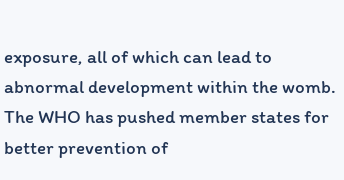exposure, all of which can lead to abnormal development within the womb. The WHO has pushed member states for better prevention of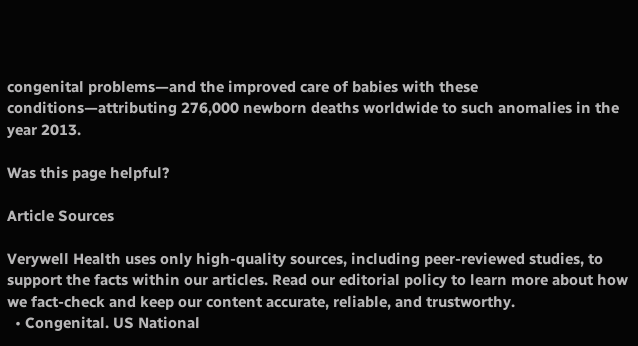congenital problems—and the improved care of babies with these conditions—attributing 276,000 newborn deaths worldwide to such anomalies in the year 2013.

Was this page helpful?

Article Sources

Verywell Health uses only high-quality sources, including peer-reviewed studies, to support the facts within our articles. Read our editorial policy to learn more about how we fact-check and keep our content accurate, reliable, and trustworthy.
  • Congenital. US National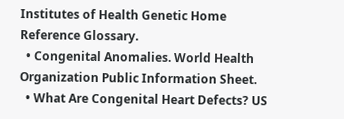Institutes of Health Genetic Home Reference Glossary.
  • Congenital Anomalies. World Health Organization Public Information Sheet.
  • What Are Congenital Heart Defects? US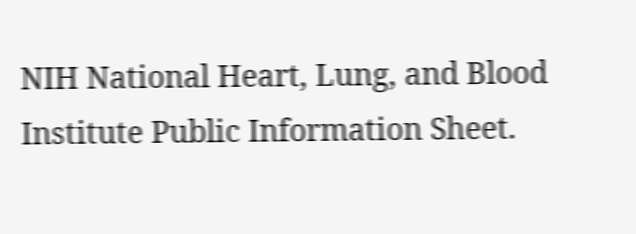NIH National Heart, Lung, and Blood Institute Public Information Sheet.